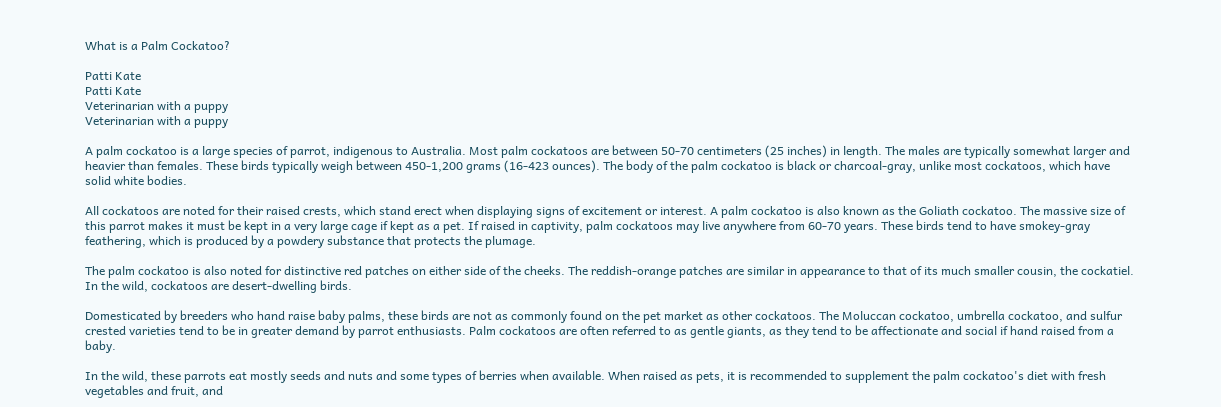What is a Palm Cockatoo?

Patti Kate
Patti Kate
Veterinarian with a puppy
Veterinarian with a puppy

A palm cockatoo is a large species of parrot, indigenous to Australia. Most palm cockatoos are between 50-70 centimeters (25 inches) in length. The males are typically somewhat larger and heavier than females. These birds typically weigh between 450-1,200 grams (16-423 ounces). The body of the palm cockatoo is black or charcoal-gray, unlike most cockatoos, which have solid white bodies.

All cockatoos are noted for their raised crests, which stand erect when displaying signs of excitement or interest. A palm cockatoo is also known as the Goliath cockatoo. The massive size of this parrot makes it must be kept in a very large cage if kept as a pet. If raised in captivity, palm cockatoos may live anywhere from 60-70 years. These birds tend to have smokey-gray feathering, which is produced by a powdery substance that protects the plumage.

The palm cockatoo is also noted for distinctive red patches on either side of the cheeks. The reddish-orange patches are similar in appearance to that of its much smaller cousin, the cockatiel. In the wild, cockatoos are desert-dwelling birds.

Domesticated by breeders who hand raise baby palms, these birds are not as commonly found on the pet market as other cockatoos. The Moluccan cockatoo, umbrella cockatoo, and sulfur crested varieties tend to be in greater demand by parrot enthusiasts. Palm cockatoos are often referred to as gentle giants, as they tend to be affectionate and social if hand raised from a baby.

In the wild, these parrots eat mostly seeds and nuts and some types of berries when available. When raised as pets, it is recommended to supplement the palm cockatoo's diet with fresh vegetables and fruit, and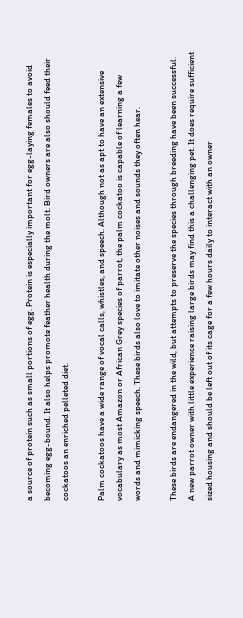a source of protein such as small portions of egg. Protein is especially important for egg-laying females to avoid becoming egg-bound. It also helps promote feather health during the molt. Bird owners are also should feed their cockatoos an enriched pelleted diet.

Palm cockatoos have a wide range of vocal calls, whistles, and speech. Although not as apt to have an extensive vocabulary as most Amazon or African Grey species of parrot, the palm cockatoo is capable of learning a few words and mimicking speech. These birds also love to imitate other noises and sounds they often hear.

These birds are endangered in the wild, but attempts to preserve the species through breeding have been successful. A new parrot owner with little experience raising large birds may find this a challenging pet. It does require sufficient sized housing and should be left out of its cage for a few hours daily to interact with an owner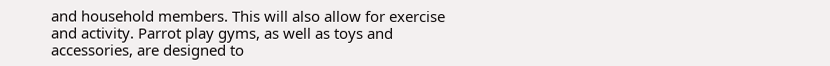and household members. This will also allow for exercise and activity. Parrot play gyms, as well as toys and accessories, are designed to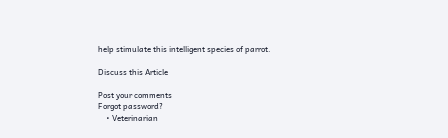help stimulate this intelligent species of parrot.

Discuss this Article

Post your comments
Forgot password?
    • Veterinarian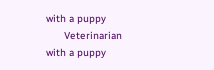with a puppy
      Veterinarian with a puppy